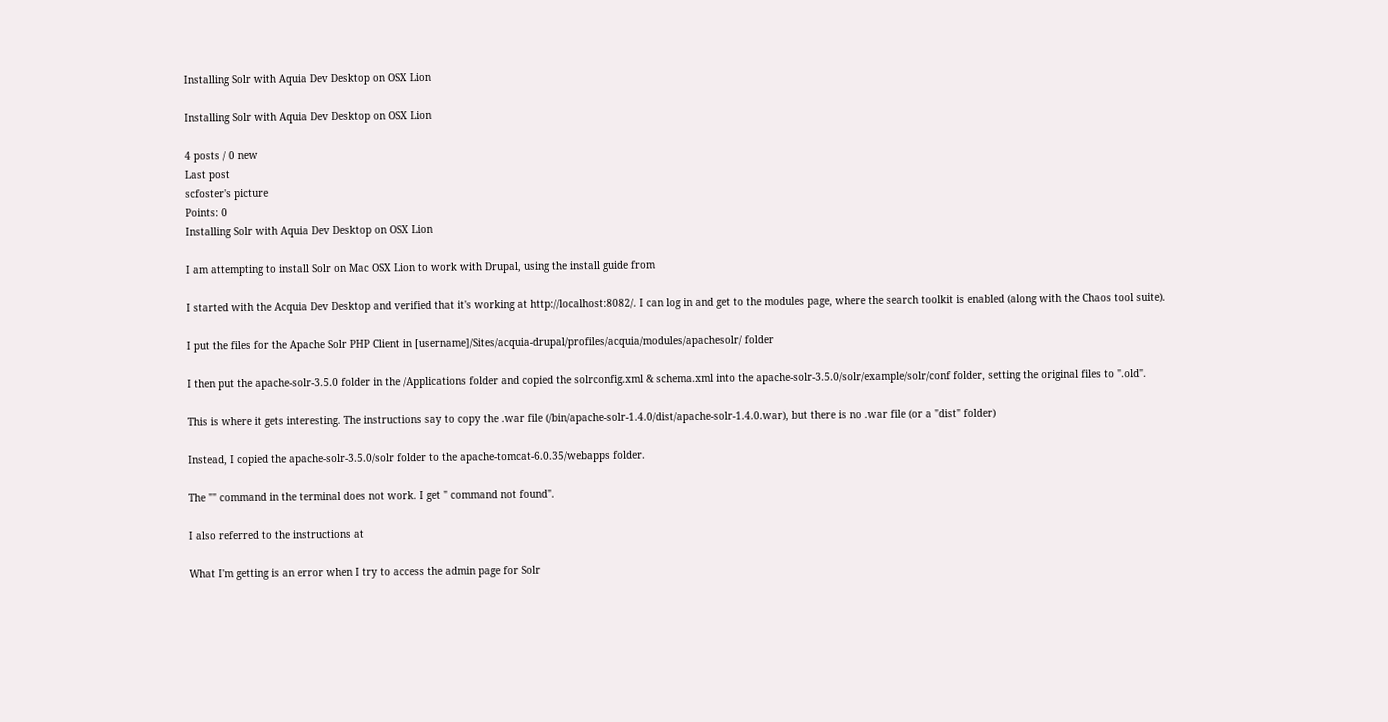Installing Solr with Aquia Dev Desktop on OSX Lion

Installing Solr with Aquia Dev Desktop on OSX Lion

4 posts / 0 new
Last post
scfoster's picture
Points: 0
Installing Solr with Aquia Dev Desktop on OSX Lion

I am attempting to install Solr on Mac OSX Lion to work with Drupal, using the install guide from

I started with the Acquia Dev Desktop and verified that it's working at http://localhost:8082/. I can log in and get to the modules page, where the search toolkit is enabled (along with the Chaos tool suite).

I put the files for the Apache Solr PHP Client in [username]/Sites/acquia-drupal/profiles/acquia/modules/apachesolr/ folder

I then put the apache-solr-3.5.0 folder in the /Applications folder and copied the solrconfig.xml & schema.xml into the apache-solr-3.5.0/solr/example/solr/conf folder, setting the original files to ".old".

This is where it gets interesting. The instructions say to copy the .war file (/bin/apache-solr-1.4.0/dist/apache-solr-1.4.0.war), but there is no .war file (or a "dist" folder)

Instead, I copied the apache-solr-3.5.0/solr folder to the apache-tomcat-6.0.35/webapps folder.

The "" command in the terminal does not work. I get " command not found".

I also referred to the instructions at

What I'm getting is an error when I try to access the admin page for Solr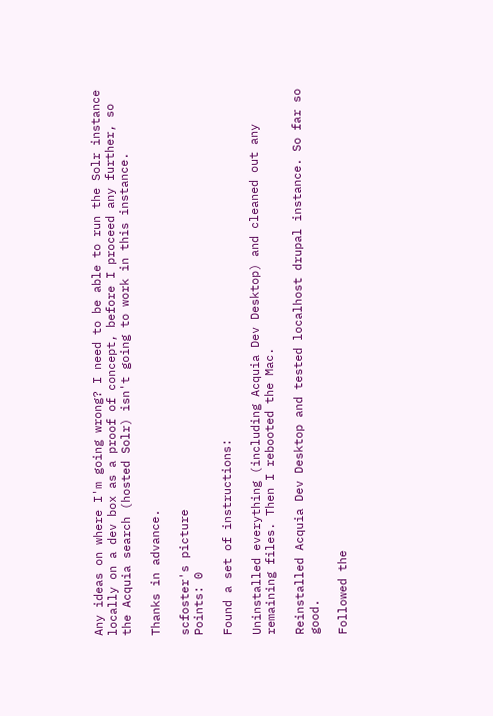Any ideas on where I'm going wrong? I need to be able to run the Solr instance locally on a dev box as a proof of concept, before I proceed any further, so the Acquia search (hosted Solr) isn't going to work in this instance.

Thanks in advance.

scfoster's picture
Points: 0

Found a set of instructions:

Uninstalled everything (including Acquia Dev Desktop) and cleaned out any remaining files. Then I rebooted the Mac.

Reinstalled Acquia Dev Desktop and tested localhost drupal instance. So far so good.

Followed the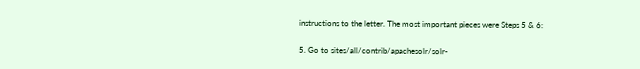instructions to the letter. The most important pieces were Steps 5 & 6:

5. Go to sites/all/contrib/apachesolr/solr-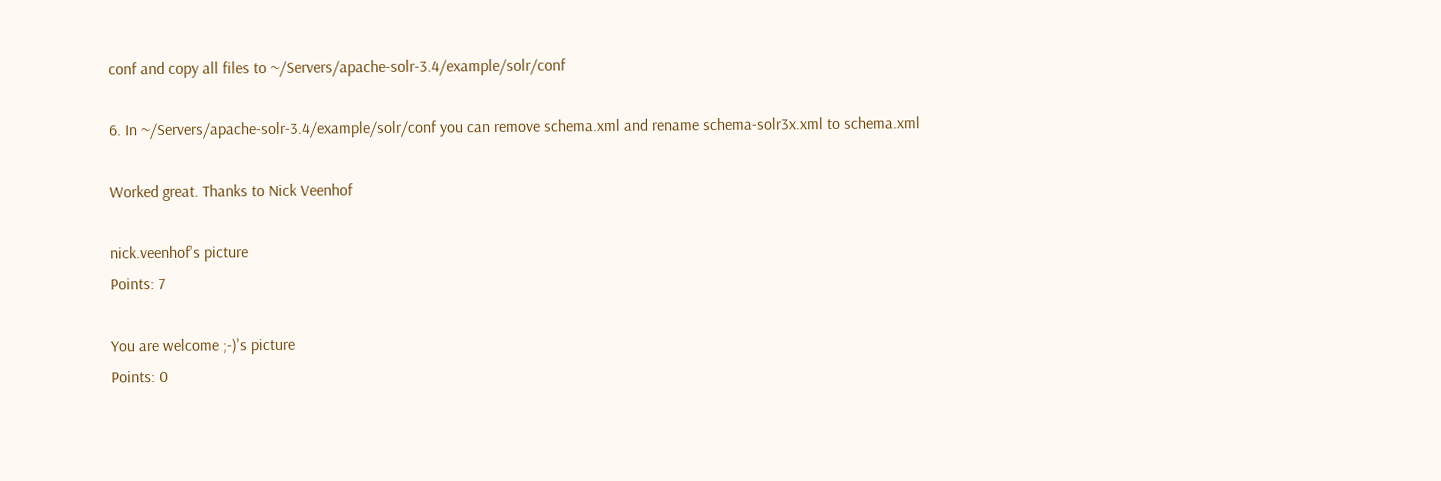conf and copy all files to ~/Servers/apache-solr-3.4/example/solr/conf

6. In ~/Servers/apache-solr-3.4/example/solr/conf you can remove schema.xml and rename schema-solr3x.xml to schema.xml

Worked great. Thanks to Nick Veenhof

nick.veenhof's picture
Points: 7

You are welcome ;-)'s picture
Points: 0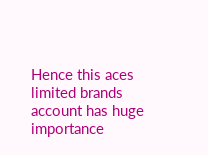Hence this aces limited brands account has huge importance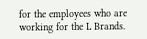for the employees who are working for the L Brands.